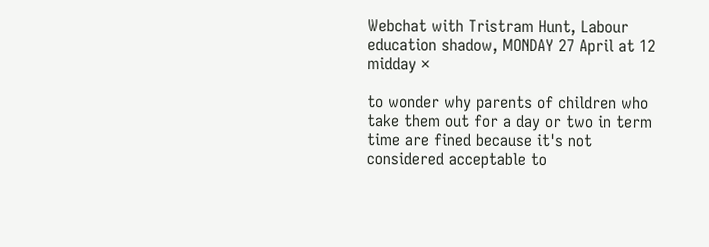Webchat with Tristram Hunt, Labour education shadow, MONDAY 27 April at 12 midday ×

to wonder why parents of children who take them out for a day or two in term time are fined because it's not considered acceptable to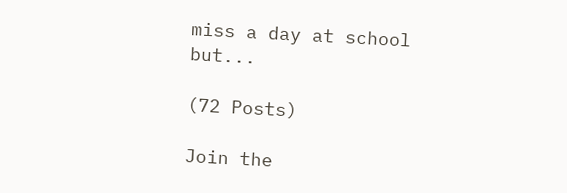miss a day at school but...

(72 Posts)

Join the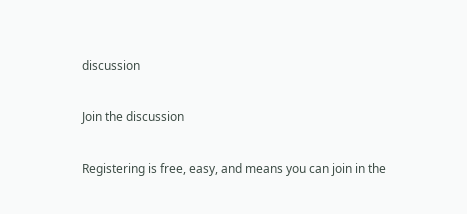discussion

Join the discussion

Registering is free, easy, and means you can join in the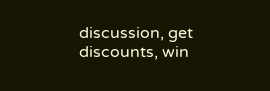discussion, get discounts, win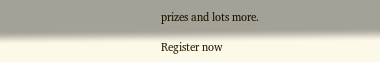prizes and lots more.

Register now